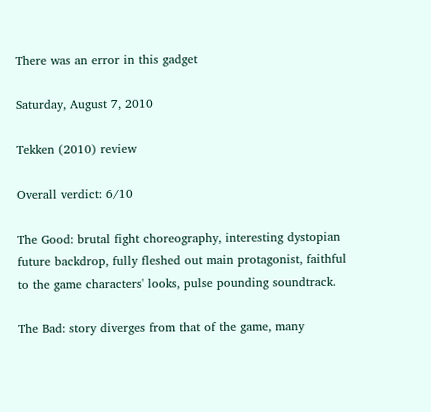There was an error in this gadget

Saturday, August 7, 2010

Tekken (2010) review

Overall verdict: 6/10

The Good: brutal fight choreography, interesting dystopian future backdrop, fully fleshed out main protagonist, faithful to the game characters' looks, pulse pounding soundtrack.

The Bad: story diverges from that of the game, many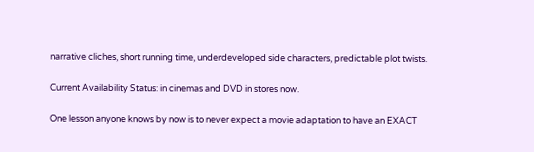narrative cliches, short running time, underdeveloped side characters, predictable plot twists.

Current Availability Status: in cinemas and DVD in stores now.

One lesson anyone knows by now is to never expect a movie adaptation to have an EXACT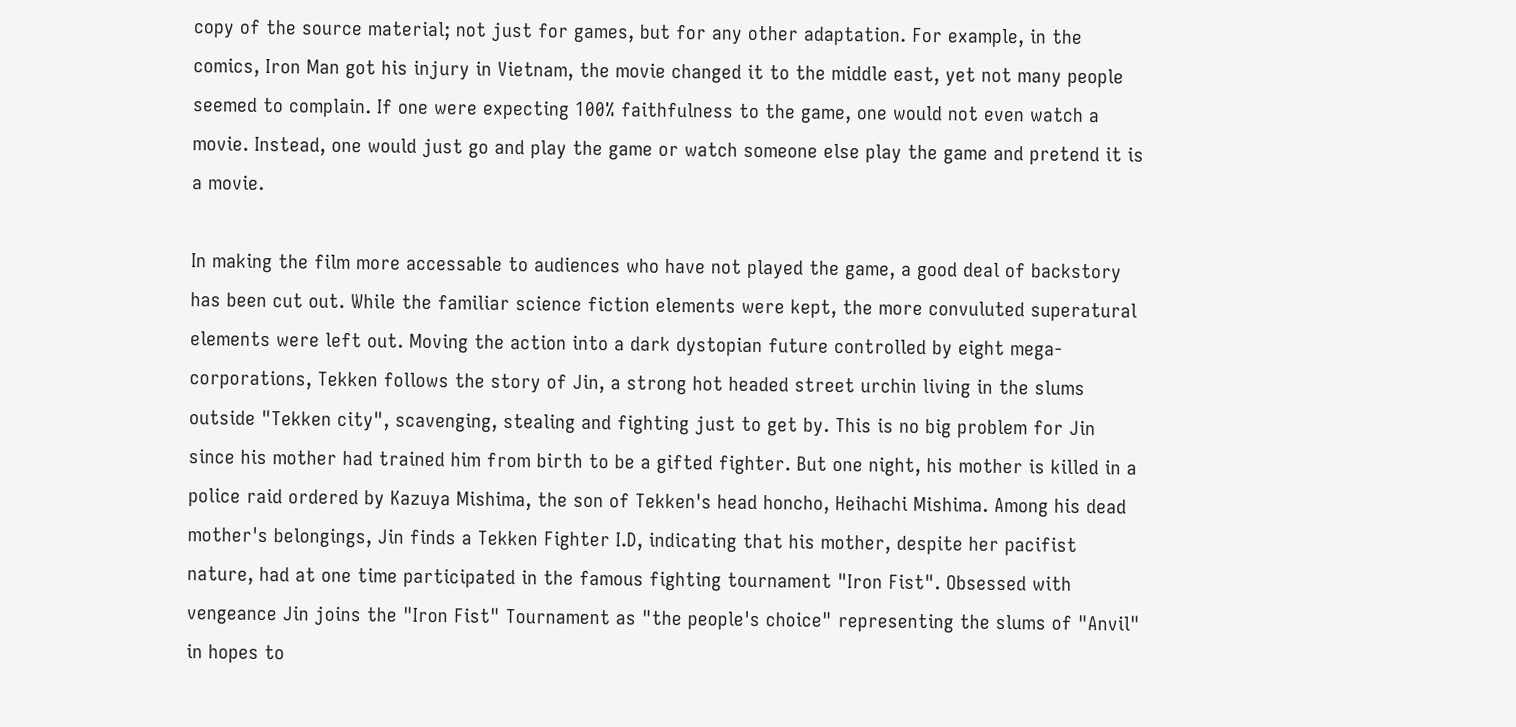copy of the source material; not just for games, but for any other adaptation. For example, in the comics, Iron Man got his injury in Vietnam, the movie changed it to the middle east, yet not many people seemed to complain. If one were expecting 100% faithfulness to the game, one would not even watch a movie. Instead, one would just go and play the game or watch someone else play the game and pretend it is a movie.

In making the film more accessable to audiences who have not played the game, a good deal of backstory has been cut out. While the familiar science fiction elements were kept, the more convuluted superatural elements were left out. Moving the action into a dark dystopian future controlled by eight mega-corporations, Tekken follows the story of Jin, a strong hot headed street urchin living in the slums outside "Tekken city", scavenging, stealing and fighting just to get by. This is no big problem for Jin since his mother had trained him from birth to be a gifted fighter. But one night, his mother is killed in a police raid ordered by Kazuya Mishima, the son of Tekken's head honcho, Heihachi Mishima. Among his dead mother's belongings, Jin finds a Tekken Fighter I.D, indicating that his mother, despite her pacifist nature, had at one time participated in the famous fighting tournament "Iron Fist". Obsessed with vengeance Jin joins the "Iron Fist" Tournament as "the people's choice" representing the slums of "Anvil" in hopes to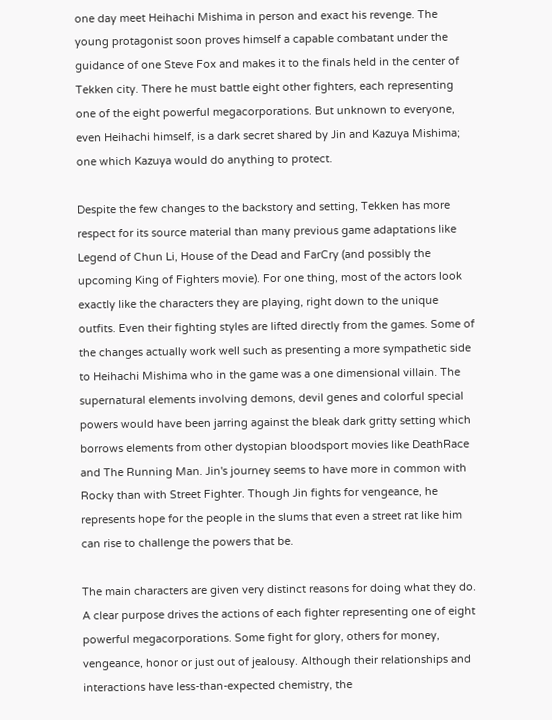one day meet Heihachi Mishima in person and exact his revenge. The young protagonist soon proves himself a capable combatant under the guidance of one Steve Fox and makes it to the finals held in the center of Tekken city. There he must battle eight other fighters, each representing one of the eight powerful megacorporations. But unknown to everyone, even Heihachi himself, is a dark secret shared by Jin and Kazuya Mishima; one which Kazuya would do anything to protect.

Despite the few changes to the backstory and setting, Tekken has more respect for its source material than many previous game adaptations like Legend of Chun Li, House of the Dead and FarCry (and possibly the upcoming King of Fighters movie). For one thing, most of the actors look exactly like the characters they are playing, right down to the unique outfits. Even their fighting styles are lifted directly from the games. Some of the changes actually work well such as presenting a more sympathetic side to Heihachi Mishima who in the game was a one dimensional villain. The supernatural elements involving demons, devil genes and colorful special powers would have been jarring against the bleak dark gritty setting which borrows elements from other dystopian bloodsport movies like DeathRace and The Running Man. Jin's journey seems to have more in common with Rocky than with Street Fighter. Though Jin fights for vengeance, he represents hope for the people in the slums that even a street rat like him can rise to challenge the powers that be.

The main characters are given very distinct reasons for doing what they do. A clear purpose drives the actions of each fighter representing one of eight powerful megacorporations. Some fight for glory, others for money, vengeance, honor or just out of jealousy. Although their relationships and interactions have less-than-expected chemistry, the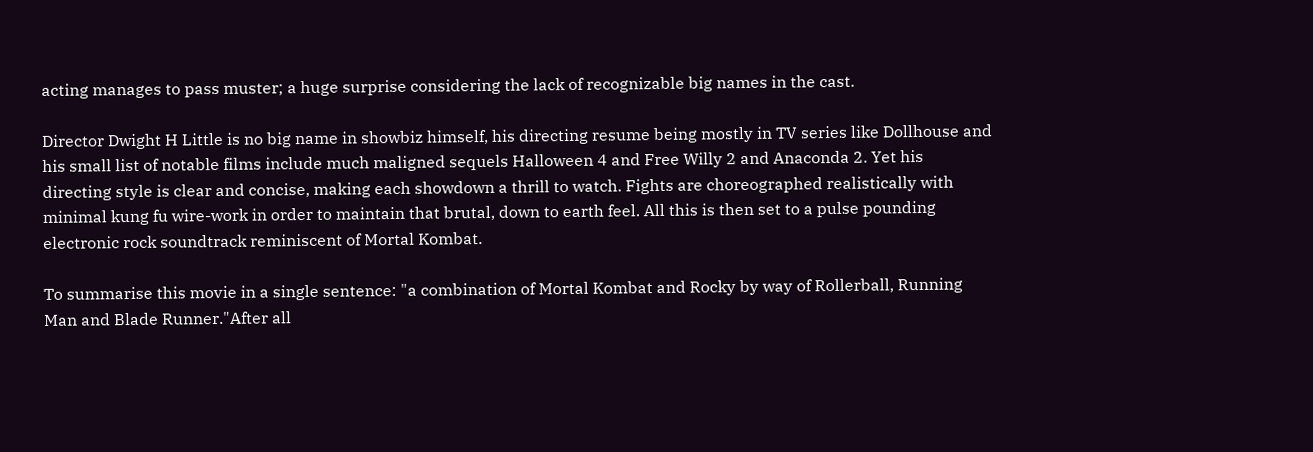acting manages to pass muster; a huge surprise considering the lack of recognizable big names in the cast.

Director Dwight H Little is no big name in showbiz himself, his directing resume being mostly in TV series like Dollhouse and his small list of notable films include much maligned sequels Halloween 4 and Free Willy 2 and Anaconda 2. Yet his directing style is clear and concise, making each showdown a thrill to watch. Fights are choreographed realistically with minimal kung fu wire-work in order to maintain that brutal, down to earth feel. All this is then set to a pulse pounding electronic rock soundtrack reminiscent of Mortal Kombat.

To summarise this movie in a single sentence: "a combination of Mortal Kombat and Rocky by way of Rollerball, Running Man and Blade Runner."After all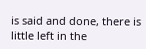is said and done, there is little left in the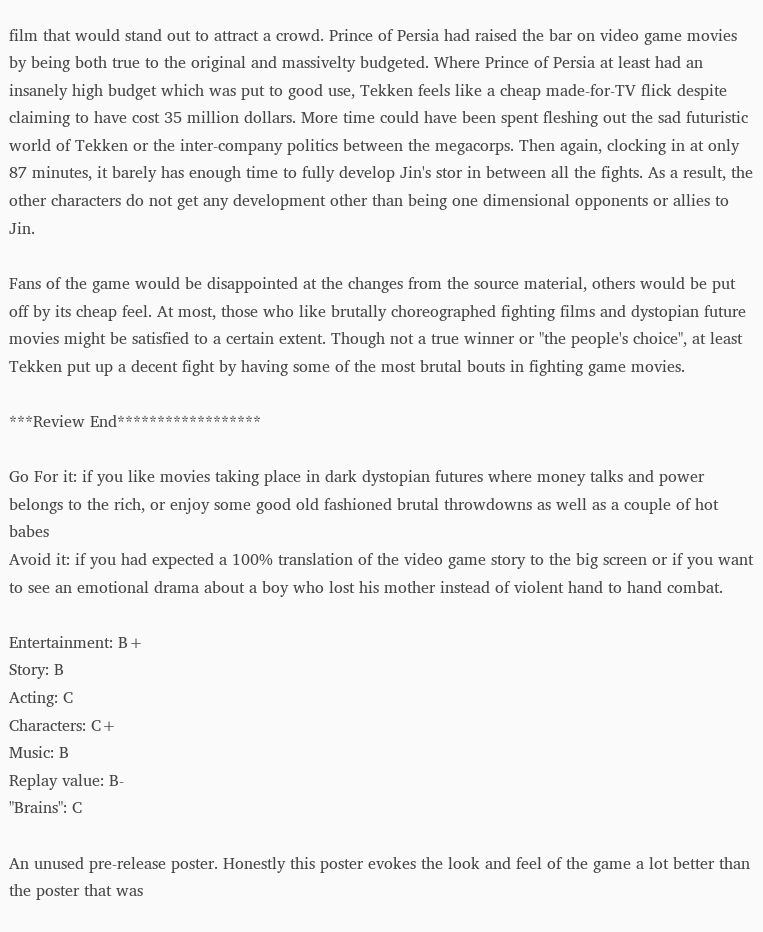film that would stand out to attract a crowd. Prince of Persia had raised the bar on video game movies by being both true to the original and massivelty budgeted. Where Prince of Persia at least had an insanely high budget which was put to good use, Tekken feels like a cheap made-for-TV flick despite claiming to have cost 35 million dollars. More time could have been spent fleshing out the sad futuristic world of Tekken or the inter-company politics between the megacorps. Then again, clocking in at only 87 minutes, it barely has enough time to fully develop Jin's stor in between all the fights. As a result, the other characters do not get any development other than being one dimensional opponents or allies to Jin.

Fans of the game would be disappointed at the changes from the source material, others would be put off by its cheap feel. At most, those who like brutally choreographed fighting films and dystopian future movies might be satisfied to a certain extent. Though not a true winner or "the people's choice", at least Tekken put up a decent fight by having some of the most brutal bouts in fighting game movies.

***Review End******************

Go For it: if you like movies taking place in dark dystopian futures where money talks and power belongs to the rich, or enjoy some good old fashioned brutal throwdowns as well as a couple of hot babes
Avoid it: if you had expected a 100% translation of the video game story to the big screen or if you want to see an emotional drama about a boy who lost his mother instead of violent hand to hand combat.

Entertainment: B+
Story: B
Acting: C
Characters: C+
Music: B
Replay value: B-
"Brains": C

An unused pre-release poster. Honestly this poster evokes the look and feel of the game a lot better than the poster that was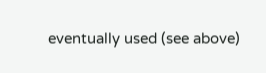eventually used (see above)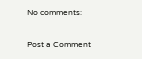No comments:

Post a Comment